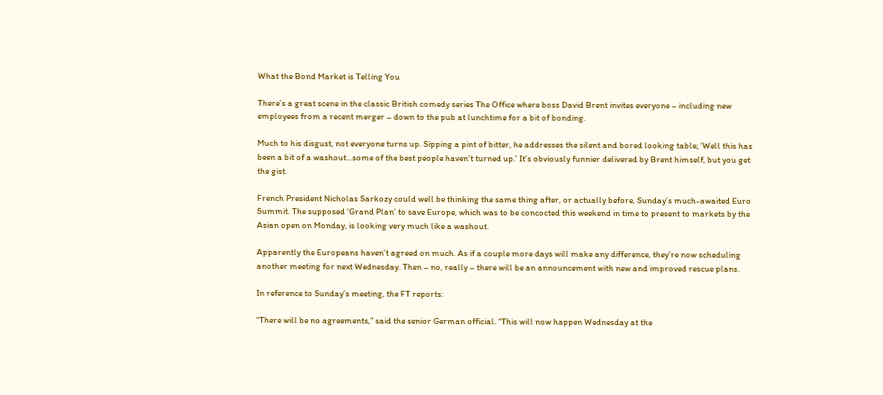What the Bond Market is Telling You

There’s a great scene in the classic British comedy series The Office where boss David Brent invites everyone – including new employees from a recent merger – down to the pub at lunchtime for a bit of bonding.

Much to his disgust, not everyone turns up. Sipping a pint of bitter, he addresses the silent and bored looking table; ‘Well this has been a bit of a washout…some of the best people haven’t turned up.’ It’s obviously funnier delivered by Brent himself, but you get the gist.

French President Nicholas Sarkozy could well be thinking the same thing after, or actually before, Sunday’s much-awaited Euro Summit. The supposed ‘Grand Plan’ to save Europe, which was to be concocted this weekend in time to present to markets by the Asian open on Monday, is looking very much like a washout.

Apparently the Europeans haven’t agreed on much. As if a couple more days will make any difference, they’re now scheduling another meeting for next Wednesday. Then – no, really – there will be an announcement with new and improved rescue plans.

In reference to Sunday’s meeting, the FT reports:

“There will be no agreements,” said the senior German official. “This will now happen Wednesday at the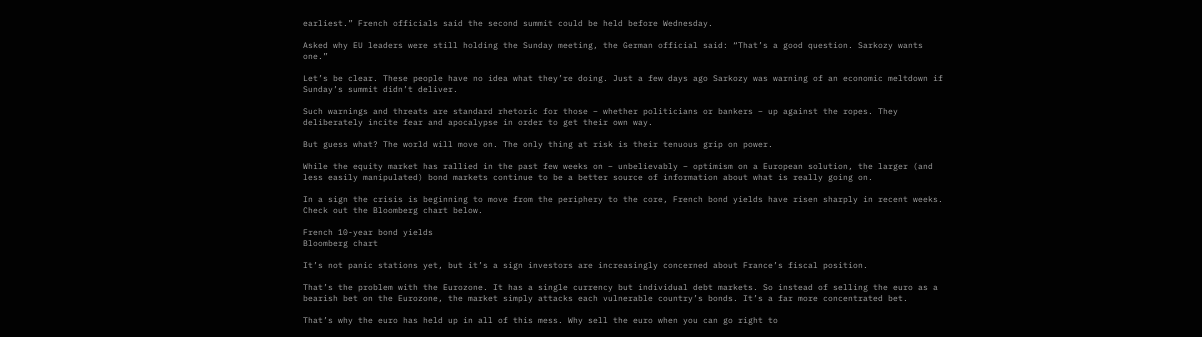earliest.” French officials said the second summit could be held before Wednesday.

Asked why EU leaders were still holding the Sunday meeting, the German official said: “That’s a good question. Sarkozy wants one.”

Let’s be clear. These people have no idea what they’re doing. Just a few days ago Sarkozy was warning of an economic meltdown if Sunday’s summit didn’t deliver.

Such warnings and threats are standard rhetoric for those – whether politicians or bankers – up against the ropes. They deliberately incite fear and apocalypse in order to get their own way.

But guess what? The world will move on. The only thing at risk is their tenuous grip on power.

While the equity market has rallied in the past few weeks on – unbelievably – optimism on a European solution, the larger (and less easily manipulated) bond markets continue to be a better source of information about what is really going on.

In a sign the crisis is beginning to move from the periphery to the core, French bond yields have risen sharply in recent weeks. Check out the Bloomberg chart below.

French 10-year bond yields
Bloomberg chart

It’s not panic stations yet, but it’s a sign investors are increasingly concerned about France’s fiscal position.

That’s the problem with the Eurozone. It has a single currency but individual debt markets. So instead of selling the euro as a bearish bet on the Eurozone, the market simply attacks each vulnerable country’s bonds. It’s a far more concentrated bet.

That’s why the euro has held up in all of this mess. Why sell the euro when you can go right to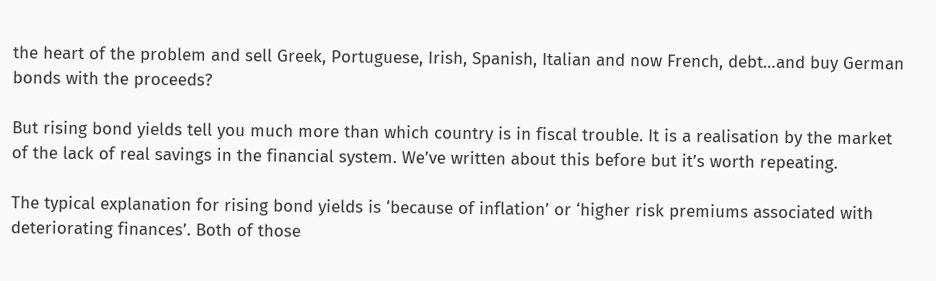the heart of the problem and sell Greek, Portuguese, Irish, Spanish, Italian and now French, debt…and buy German bonds with the proceeds?

But rising bond yields tell you much more than which country is in fiscal trouble. It is a realisation by the market of the lack of real savings in the financial system. We’ve written about this before but it’s worth repeating.

The typical explanation for rising bond yields is ‘because of inflation’ or ‘higher risk premiums associated with deteriorating finances’. Both of those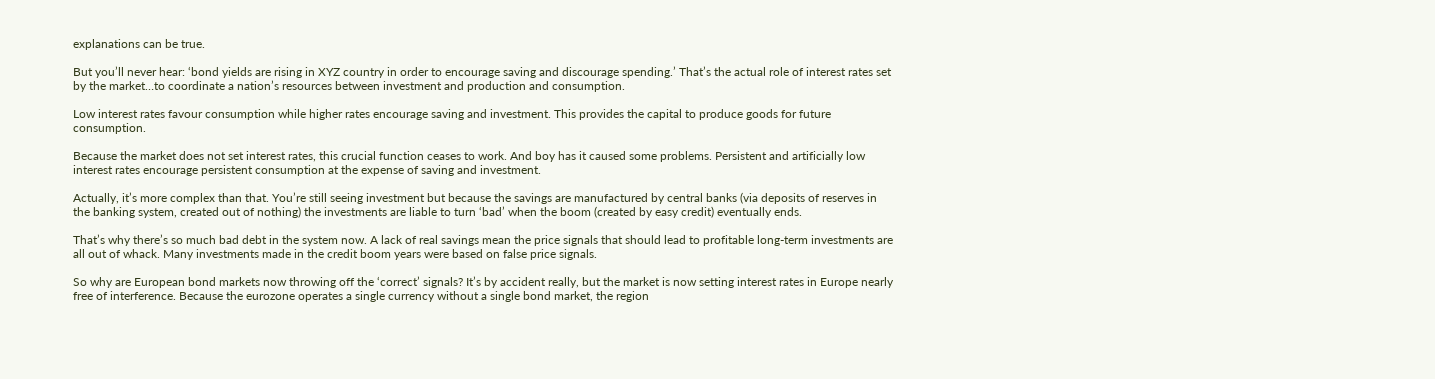explanations can be true.

But you’ll never hear: ‘bond yields are rising in XYZ country in order to encourage saving and discourage spending.’ That’s the actual role of interest rates set by the market…to coordinate a nation’s resources between investment and production and consumption.

Low interest rates favour consumption while higher rates encourage saving and investment. This provides the capital to produce goods for future consumption.

Because the market does not set interest rates, this crucial function ceases to work. And boy has it caused some problems. Persistent and artificially low interest rates encourage persistent consumption at the expense of saving and investment.

Actually, it’s more complex than that. You’re still seeing investment but because the savings are manufactured by central banks (via deposits of reserves in the banking system, created out of nothing) the investments are liable to turn ‘bad’ when the boom (created by easy credit) eventually ends.

That’s why there’s so much bad debt in the system now. A lack of real savings mean the price signals that should lead to profitable long-term investments are all out of whack. Many investments made in the credit boom years were based on false price signals.

So why are European bond markets now throwing off the ‘correct’ signals? It’s by accident really, but the market is now setting interest rates in Europe nearly free of interference. Because the eurozone operates a single currency without a single bond market, the region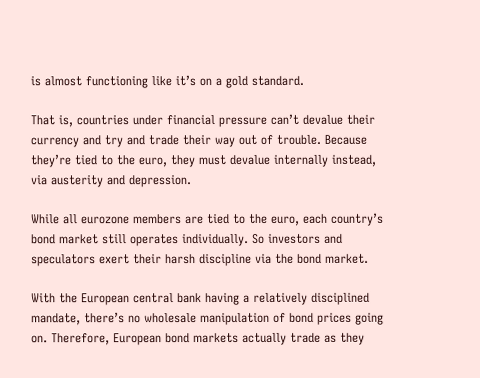is almost functioning like it’s on a gold standard.

That is, countries under financial pressure can’t devalue their currency and try and trade their way out of trouble. Because they’re tied to the euro, they must devalue internally instead, via austerity and depression.

While all eurozone members are tied to the euro, each country’s bond market still operates individually. So investors and speculators exert their harsh discipline via the bond market.

With the European central bank having a relatively disciplined mandate, there’s no wholesale manipulation of bond prices going on. Therefore, European bond markets actually trade as they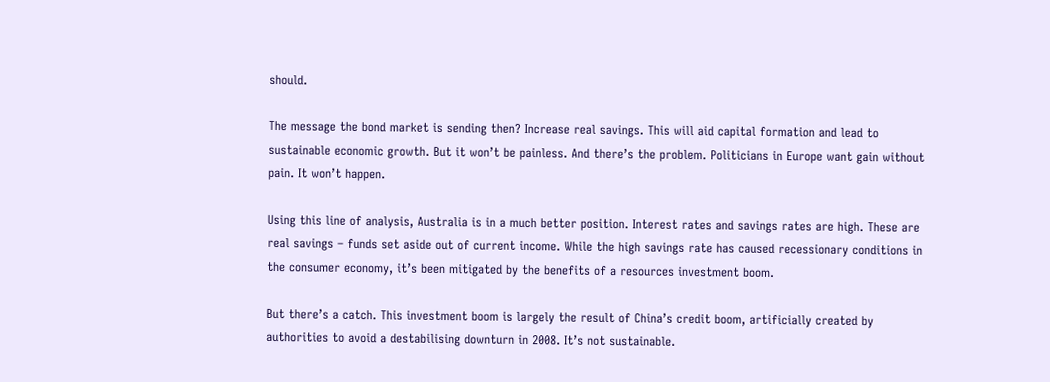should.

The message the bond market is sending then? Increase real savings. This will aid capital formation and lead to sustainable economic growth. But it won’t be painless. And there’s the problem. Politicians in Europe want gain without pain. It won’t happen.

Using this line of analysis, Australia is in a much better position. Interest rates and savings rates are high. These are real savings – funds set aside out of current income. While the high savings rate has caused recessionary conditions in the consumer economy, it’s been mitigated by the benefits of a resources investment boom.

But there’s a catch. This investment boom is largely the result of China’s credit boom, artificially created by authorities to avoid a destabilising downturn in 2008. It’s not sustainable.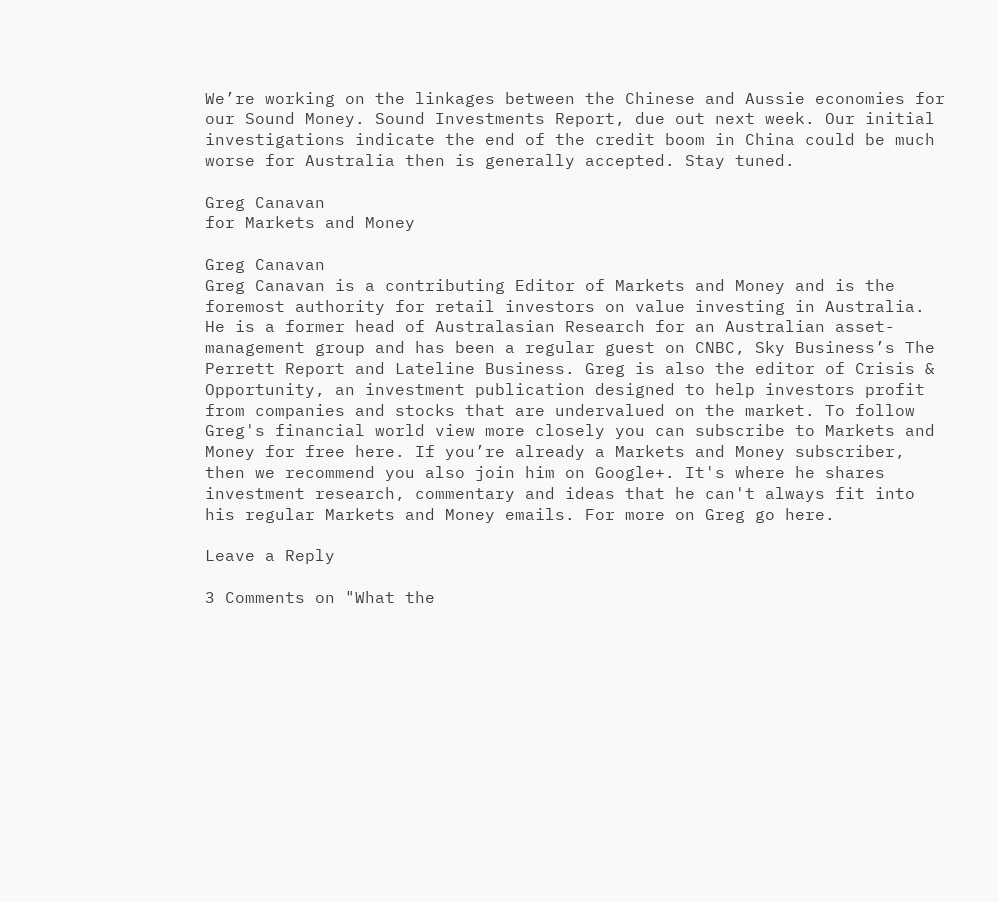We’re working on the linkages between the Chinese and Aussie economies for our Sound Money. Sound Investments Report, due out next week. Our initial investigations indicate the end of the credit boom in China could be much worse for Australia then is generally accepted. Stay tuned.

Greg Canavan
for Markets and Money

Greg Canavan
Greg Canavan is a contributing Editor of Markets and Money and is the foremost authority for retail investors on value investing in Australia. He is a former head of Australasian Research for an Australian asset-management group and has been a regular guest on CNBC, Sky Business’s The Perrett Report and Lateline Business. Greg is also the editor of Crisis & Opportunity, an investment publication designed to help investors profit from companies and stocks that are undervalued on the market. To follow Greg's financial world view more closely you can subscribe to Markets and Money for free here. If you’re already a Markets and Money subscriber, then we recommend you also join him on Google+. It's where he shares investment research, commentary and ideas that he can't always fit into his regular Markets and Money emails. For more on Greg go here.

Leave a Reply

3 Comments on "What the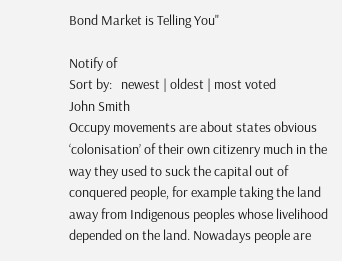Bond Market is Telling You"

Notify of
Sort by:   newest | oldest | most voted
John Smith
Occupy movements are about states obvious ‘colonisation’ of their own citizenry much in the way they used to suck the capital out of conquered people, for example taking the land away from Indigenous peoples whose livelihood depended on the land. Nowadays people are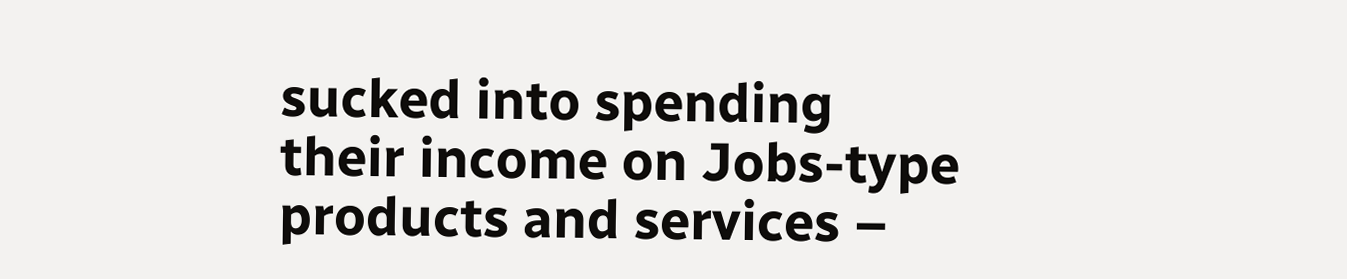sucked into spending their income on Jobs-type products and services –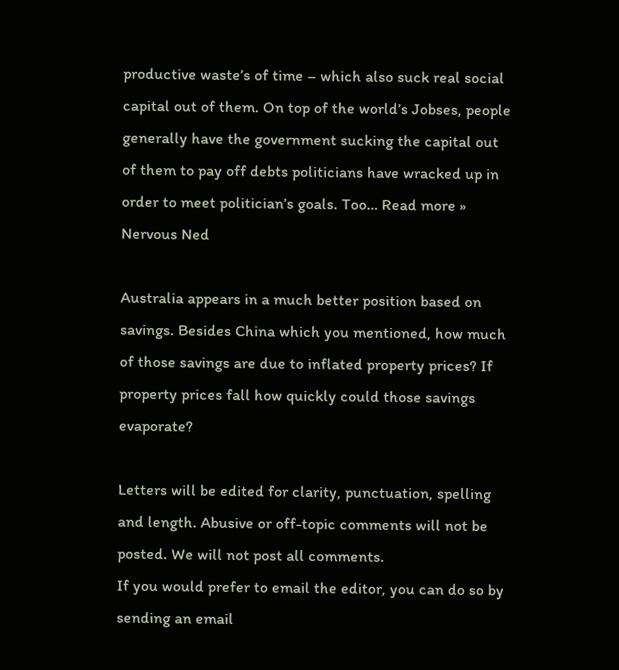productive waste’s of time – which also suck real social capital out of them. On top of the world’s Jobses, people generally have the government sucking the capital out of them to pay off debts politicians have wracked up in order to meet politician’s goals. Too… Read more »
Nervous Ned

Australia appears in a much better position based on savings. Besides China which you mentioned, how much of those savings are due to inflated property prices? If property prices fall how quickly could those savings evaporate?

Letters will be edited for clarity, punctuation, spelling and length. Abusive or off-topic comments will not be posted. We will not post all comments.
If you would prefer to email the editor, you can do so by sending an email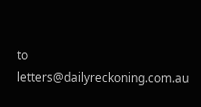to letters@dailyreckoning.com.au